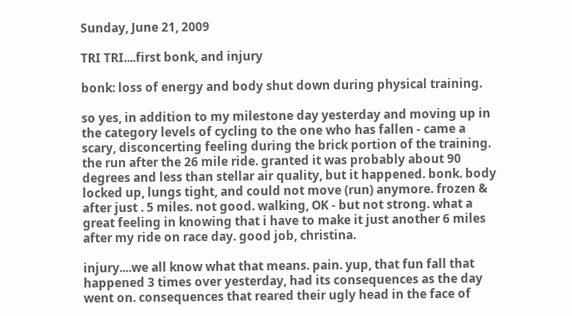Sunday, June 21, 2009

TRI TRI....first bonk, and injury

bonk: loss of energy and body shut down during physical training.

so yes, in addition to my milestone day yesterday and moving up in the category levels of cycling to the one who has fallen - came a scary, disconcerting feeling during the brick portion of the training. the run after the 26 mile ride. granted it was probably about 90 degrees and less than stellar air quality, but it happened. bonk. body locked up, lungs tight, and could not move (run) anymore. frozen & after just . 5 miles. not good. walking, OK - but not strong. what a great feeling in knowing that i have to make it just another 6 miles after my ride on race day. good job, christina.

injury....we all know what that means. pain. yup, that fun fall that happened 3 times over yesterday, had its consequences as the day went on. consequences that reared their ugly head in the face of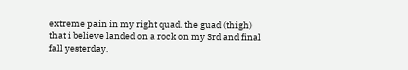extreme pain in my right quad. the guad (thigh) that i believe landed on a rock on my 3rd and final fall yesterday.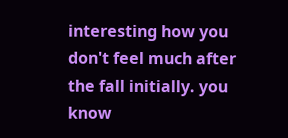interesting how you don't feel much after the fall initially. you know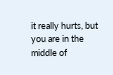it really hurts, but you are in the middle of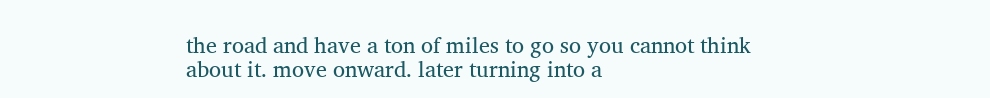the road and have a ton of miles to go so you cannot think about it. move onward. later turning into a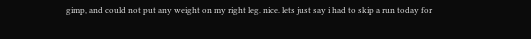gimp, and could not put any weight on my right leg. nice. lets just say i had to skip a run today for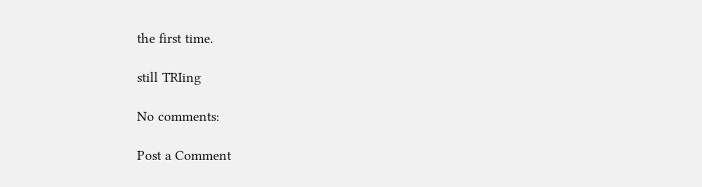the first time.

still TRIing

No comments:

Post a Comment